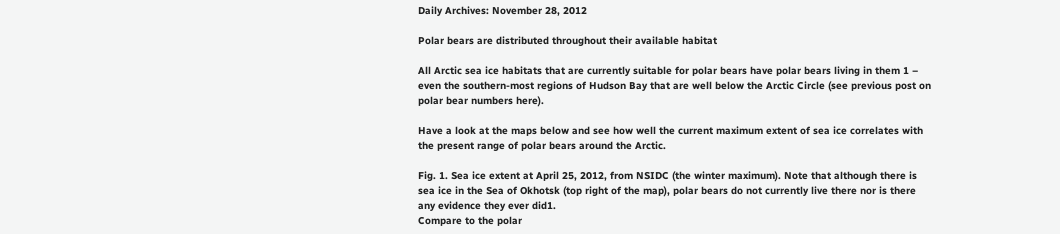Daily Archives: November 28, 2012

Polar bears are distributed throughout their available habitat

All Arctic sea ice habitats that are currently suitable for polar bears have polar bears living in them 1 – even the southern-most regions of Hudson Bay that are well below the Arctic Circle (see previous post on polar bear numbers here).

Have a look at the maps below and see how well the current maximum extent of sea ice correlates with the present range of polar bears around the Arctic.

Fig. 1. Sea ice extent at April 25, 2012, from NSIDC (the winter maximum). Note that although there is sea ice in the Sea of Okhotsk (top right of the map), polar bears do not currently live there nor is there any evidence they ever did1.
Compare to the polar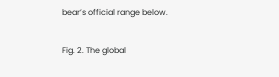bear’s official range below.

Fig. 2. The global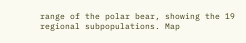range of the polar bear, showing the 19 regional subpopulations. Map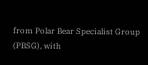from Polar Bear Specialist Group (PBSG), with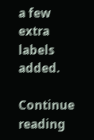a few extra labels added.

Continue reading